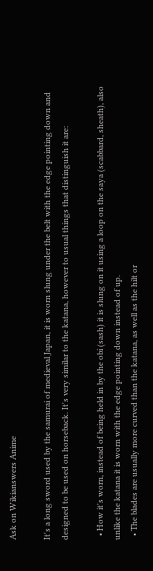Ask on Wikianswers Anime

It's a long sword used by the samurai of medieval Japan, it is worn slung under the belt with the edge pointing down and designed to be used on horseback. It's very similar to the katana, however to usual things that distinguish it are:

  • How it's worn, instead of being held in by the obi (sash) it is slung on it using a loop on the saya (scabbard, sheath), also unlike the katana it is worn with the edge pointing down instead of up.
  • The blades are usually more curved than the katana, as well as the hilt or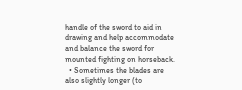handle of the sword to aid in drawing and help accommodate and balance the sword for mounted fighting on horseback.
  • Sometimes the blades are also slightly longer (to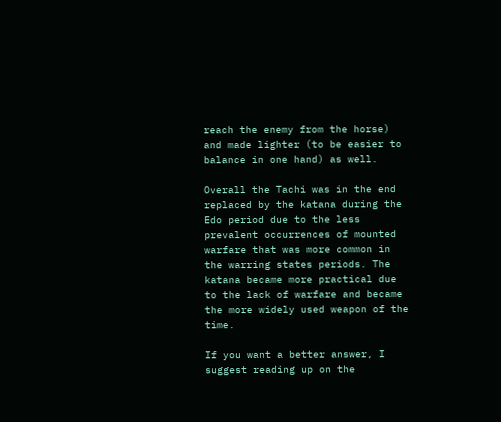reach the enemy from the horse) and made lighter (to be easier to balance in one hand) as well.

Overall the Tachi was in the end replaced by the katana during the Edo period due to the less prevalent occurrences of mounted warfare that was more common in the warring states periods. The katana became more practical due to the lack of warfare and became the more widely used weapon of the time.

If you want a better answer, I suggest reading up on the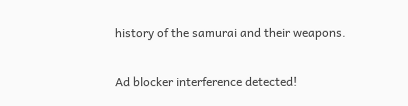history of the samurai and their weapons.

Ad blocker interference detected!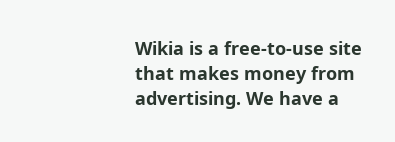Wikia is a free-to-use site that makes money from advertising. We have a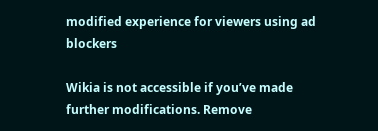modified experience for viewers using ad blockers

Wikia is not accessible if you’ve made further modifications. Remove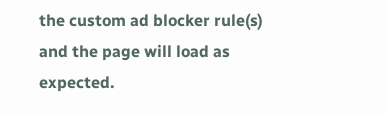the custom ad blocker rule(s) and the page will load as expected.